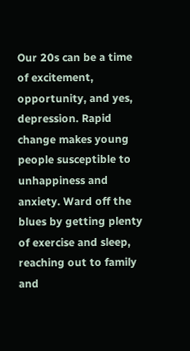Our 20s can be a time of excitement, opportunity, and yes, depression. Rapid change makes young people susceptible to unhappiness and anxiety. Ward off the blues by getting plenty of exercise and sleep, reaching out to family and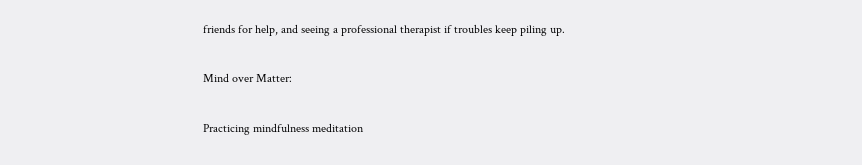friends for help, and seeing a professional therapist if troubles keep piling up.

Mind over Matter:

Practicing mindfulness meditation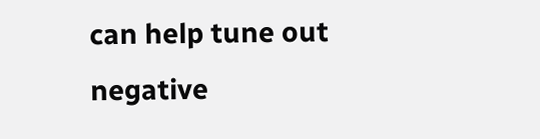can help tune out negative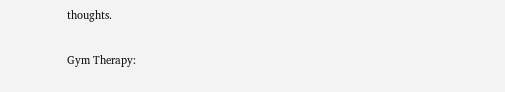thoughts.

Gym Therapy: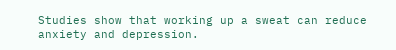Studies show that working up a sweat can reduce anxiety and depression.